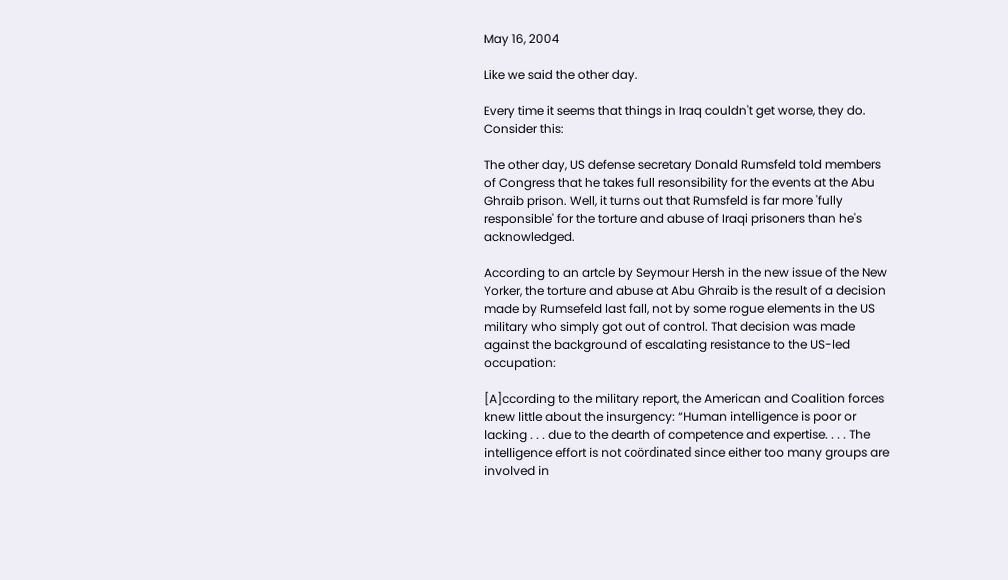May 16, 2004

Like we said the other day.

Every time it seems that things in Iraq couldn't get worse, they do. Consider this:

The other day, US defense secretary Donald Rumsfeld told members of Congress that he takes full resonsibility for the events at the Abu Ghraib prison. Well, it turns out that Rumsfeld is far more 'fully responsible' for the torture and abuse of Iraqi prisoners than he's acknowledged.

According to an artcle by Seymour Hersh in the new issue of the New Yorker, the torture and abuse at Abu Ghraib is the result of a decision made by Rumsefeld last fall, not by some rogue elements in the US military who simply got out of control. That decision was made against the background of escalating resistance to the US-led occupation:

[A]ccording to the military report, the American and Coalition forces knew little about the insurgency: “Human intelligence is poor or lacking . . . due to the dearth of competence and expertise. . . . The intelligence effort is not coördinated since either too many groups are involved in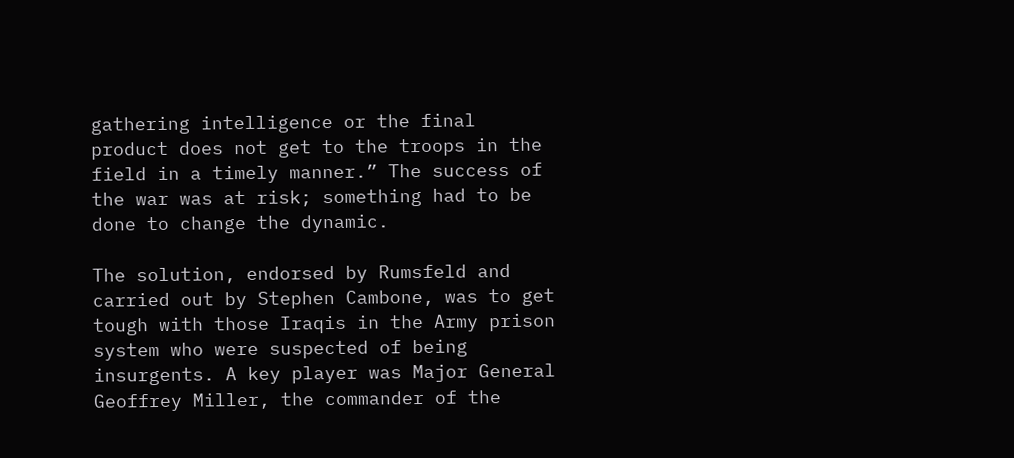gathering intelligence or the final product does not get to the troops in the field in a timely manner.” The success of the war was at risk; something had to be done to change the dynamic.

The solution, endorsed by Rumsfeld and carried out by Stephen Cambone, was to get tough with those Iraqis in the Army prison system who were suspected of being insurgents. A key player was Major General Geoffrey Miller, the commander of the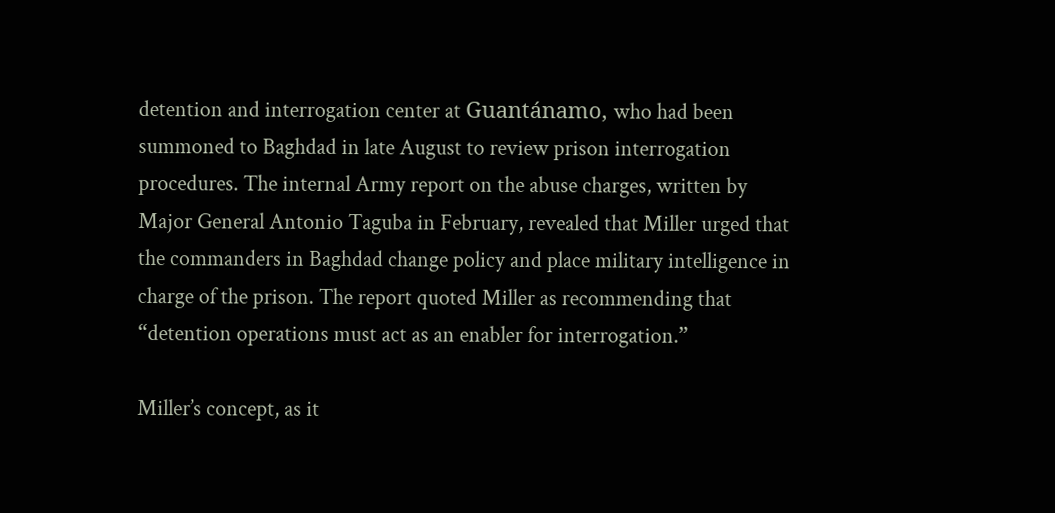detention and interrogation center at Guantánamo, who had been summoned to Baghdad in late August to review prison interrogation procedures. The internal Army report on the abuse charges, written by Major General Antonio Taguba in February, revealed that Miller urged that the commanders in Baghdad change policy and place military intelligence in charge of the prison. The report quoted Miller as recommending that “detention operations must act as an enabler for interrogation.”

Miller’s concept, as it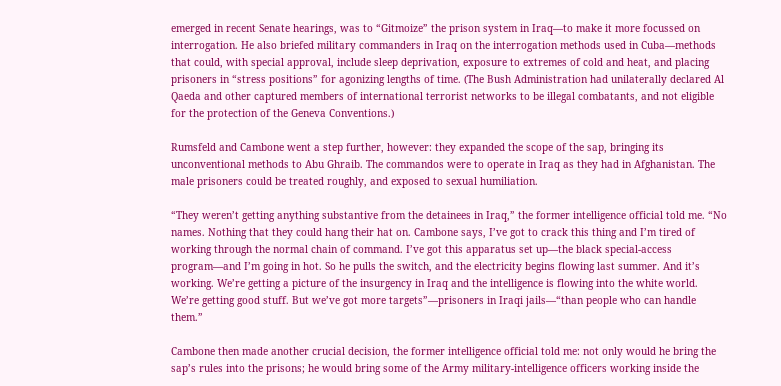emerged in recent Senate hearings, was to “Gitmoize” the prison system in Iraq—to make it more focussed on interrogation. He also briefed military commanders in Iraq on the interrogation methods used in Cuba—methods that could, with special approval, include sleep deprivation, exposure to extremes of cold and heat, and placing prisoners in “stress positions” for agonizing lengths of time. (The Bush Administration had unilaterally declared Al Qaeda and other captured members of international terrorist networks to be illegal combatants, and not eligible for the protection of the Geneva Conventions.)

Rumsfeld and Cambone went a step further, however: they expanded the scope of the sap, bringing its unconventional methods to Abu Ghraib. The commandos were to operate in Iraq as they had in Afghanistan. The male prisoners could be treated roughly, and exposed to sexual humiliation.

“They weren’t getting anything substantive from the detainees in Iraq,” the former intelligence official told me. “No names. Nothing that they could hang their hat on. Cambone says, I’ve got to crack this thing and I’m tired of working through the normal chain of command. I’ve got this apparatus set up—the black special-access program—and I’m going in hot. So he pulls the switch, and the electricity begins flowing last summer. And it’s working. We’re getting a picture of the insurgency in Iraq and the intelligence is flowing into the white world. We’re getting good stuff. But we’ve got more targets”—prisoners in Iraqi jails—“than people who can handle them.”

Cambone then made another crucial decision, the former intelligence official told me: not only would he bring the sap’s rules into the prisons; he would bring some of the Army military-intelligence officers working inside the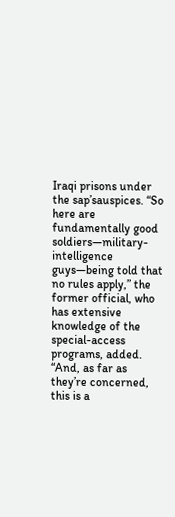Iraqi prisons under the sap’sauspices. “So here are fundamentally good soldiers—military-intelligence guys—being told that no rules apply,” the former official, who has extensive knowledge of the special-access programs, added. “And, as far as they’re concerned, this is a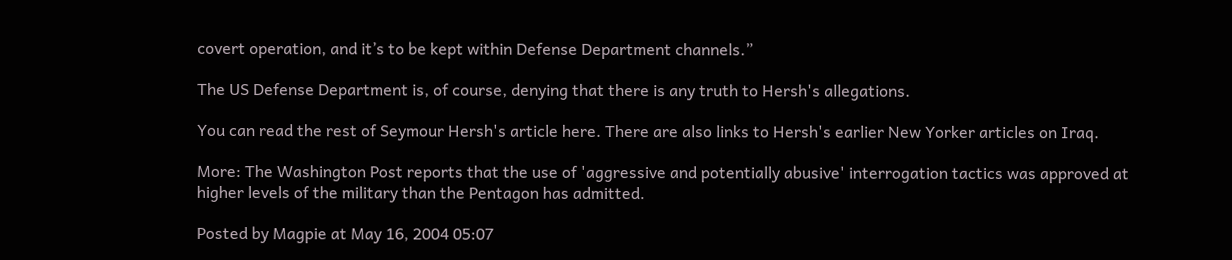covert operation, and it’s to be kept within Defense Department channels.”

The US Defense Department is, of course, denying that there is any truth to Hersh's allegations.

You can read the rest of Seymour Hersh's article here. There are also links to Hersh's earlier New Yorker articles on Iraq.

More: The Washington Post reports that the use of 'aggressive and potentially abusive' interrogation tactics was approved at higher levels of the military than the Pentagon has admitted.

Posted by Magpie at May 16, 2004 05:07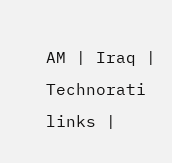AM | Iraq | Technorati links |